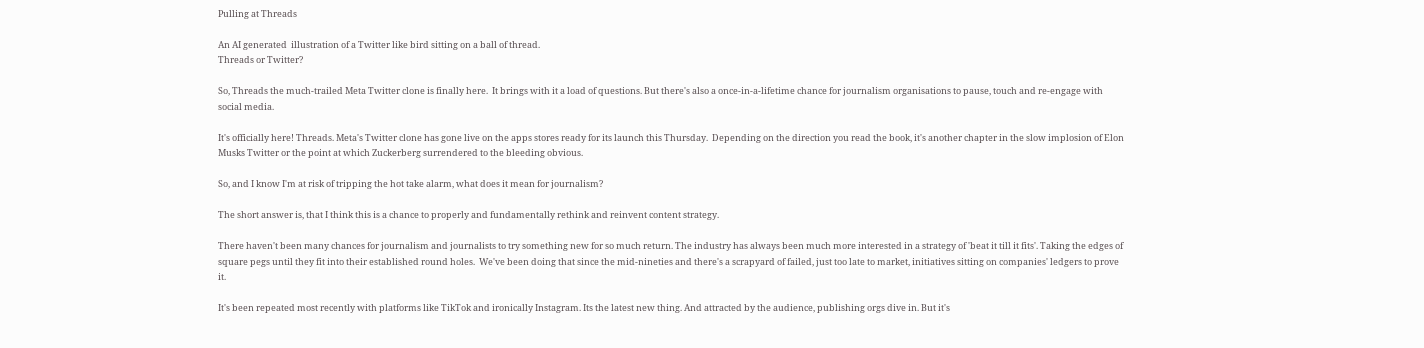Pulling at Threads

An AI generated  illustration of a Twitter like bird sitting on a ball of thread.
Threads or Twitter?

So, Threads the much-trailed Meta Twitter clone is finally here.  It brings with it a load of questions. But there's also a once-in-a-lifetime chance for journalism organisations to pause, touch and re-engage with social media.

It's officially here! Threads. Meta's Twitter clone has gone live on the apps stores ready for its launch this Thursday.  Depending on the direction you read the book, it's another chapter in the slow implosion of Elon Musks Twitter or the point at which Zuckerberg surrendered to the bleeding obvious.

So, and I know I'm at risk of tripping the hot take alarm, what does it mean for journalism?

The short answer is, that I think this is a chance to properly and fundamentally rethink and reinvent content strategy.

There haven't been many chances for journalism and journalists to try something new for so much return. The industry has always been much more interested in a strategy of 'beat it till it fits'. Taking the edges of square pegs until they fit into their established round holes.  We've been doing that since the mid-nineties and there's a scrapyard of failed, just too late to market, initiatives sitting on companies' ledgers to prove it.

It's been repeated most recently with platforms like TikTok and ironically Instagram. Its the latest new thing. And attracted by the audience, publishing orgs dive in. But it's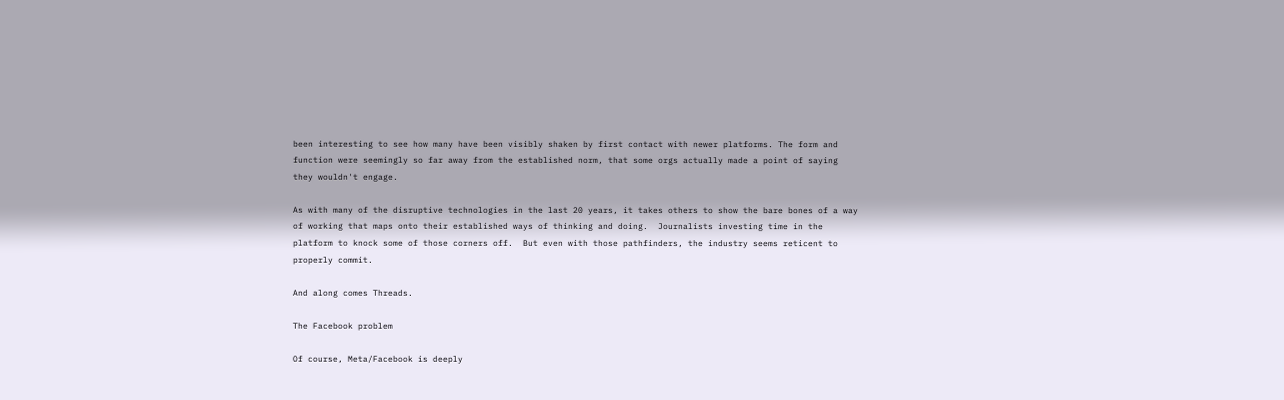been interesting to see how many have been visibly shaken by first contact with newer platforms. The form and function were seemingly so far away from the established norm, that some orgs actually made a point of saying they wouldn't engage.

As with many of the disruptive technologies in the last 20 years, it takes others to show the bare bones of a way of working that maps onto their established ways of thinking and doing.  Journalists investing time in the platform to knock some of those corners off.  But even with those pathfinders, the industry seems reticent to properly commit.

And along comes Threads.

The Facebook problem

Of course, Meta/Facebook is deeply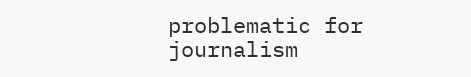problematic for journalism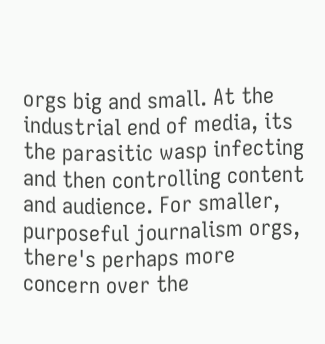orgs big and small. At the industrial end of media, its the parasitic wasp infecting and then controlling content and audience. For smaller, purposeful journalism orgs, there's perhaps more concern over the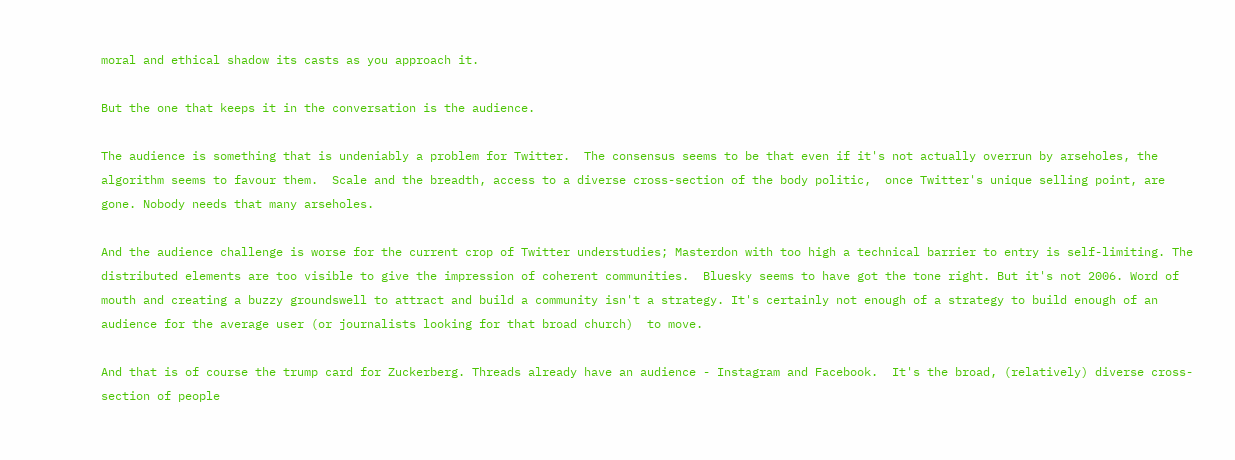moral and ethical shadow its casts as you approach it.

But the one that keeps it in the conversation is the audience.

The audience is something that is undeniably a problem for Twitter.  The consensus seems to be that even if it's not actually overrun by arseholes, the algorithm seems to favour them.  Scale and the breadth, access to a diverse cross-section of the body politic,  once Twitter's unique selling point, are gone. Nobody needs that many arseholes.

And the audience challenge is worse for the current crop of Twitter understudies; Masterdon with too high a technical barrier to entry is self-limiting. The distributed elements are too visible to give the impression of coherent communities.  Bluesky seems to have got the tone right. But it's not 2006. Word of mouth and creating a buzzy groundswell to attract and build a community isn't a strategy. It's certainly not enough of a strategy to build enough of an audience for the average user (or journalists looking for that broad church)  to move.

And that is of course the trump card for Zuckerberg. Threads already have an audience - Instagram and Facebook.  It's the broad, (relatively) diverse cross-section of people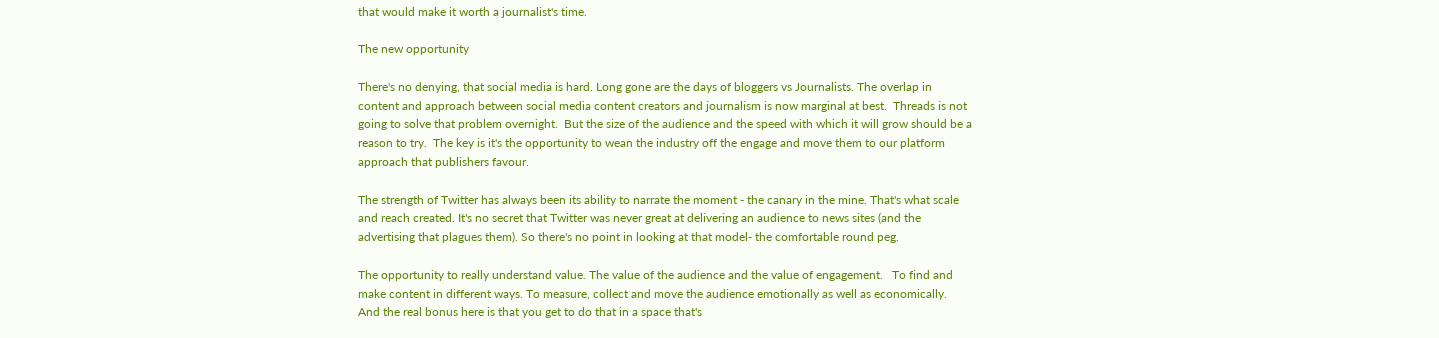that would make it worth a journalist's time.

The new opportunity

There's no denying, that social media is hard. Long gone are the days of bloggers vs Journalists. The overlap in content and approach between social media content creators and journalism is now marginal at best.  Threads is not going to solve that problem overnight.  But the size of the audience and the speed with which it will grow should be a reason to try.  The key is it's the opportunity to wean the industry off the engage and move them to our platform approach that publishers favour.

The strength of Twitter has always been its ability to narrate the moment - the canary in the mine. That's what scale and reach created. It's no secret that Twitter was never great at delivering an audience to news sites (and the advertising that plagues them). So there's no point in looking at that model- the comfortable round peg.

The opportunity to really understand value. The value of the audience and the value of engagement.   To find and make content in different ways. To measure, collect and move the audience emotionally as well as economically.  And the real bonus here is that you get to do that in a space that's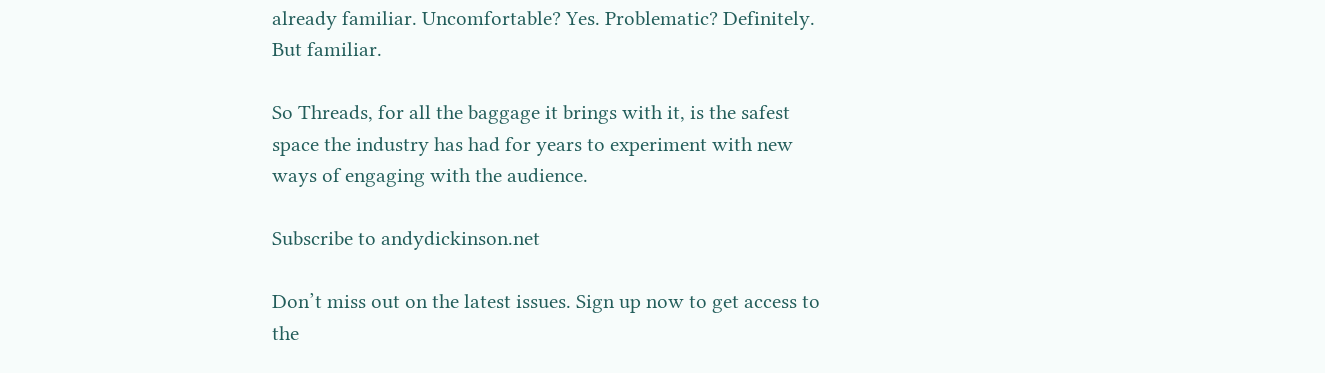already familiar. Uncomfortable? Yes. Problematic? Definitely. But familiar.

So Threads, for all the baggage it brings with it, is the safest space the industry has had for years to experiment with new ways of engaging with the audience.

Subscribe to andydickinson.net

Don’t miss out on the latest issues. Sign up now to get access to the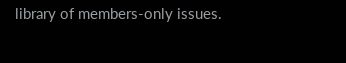library of members-only issues.